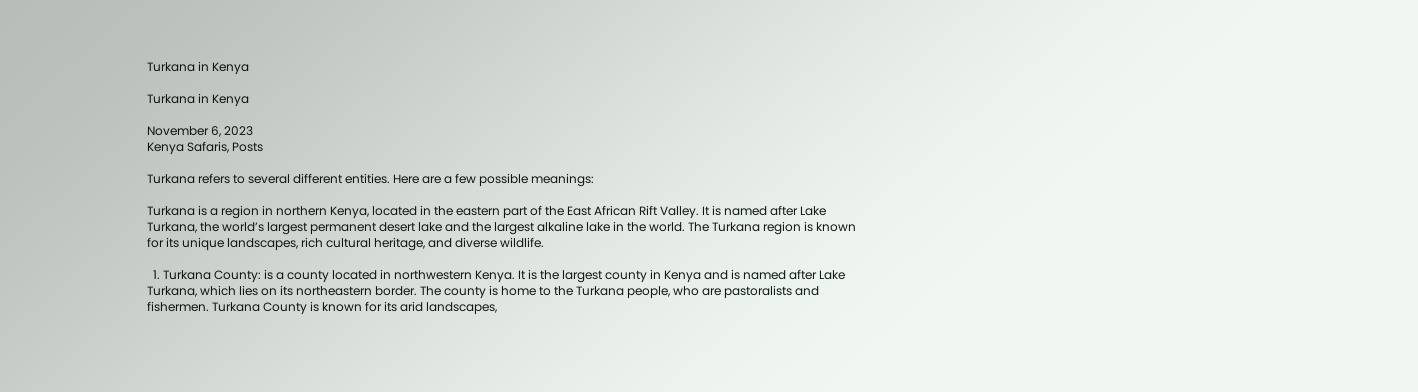Turkana in Kenya

Turkana in Kenya

November 6, 2023
Kenya Safaris, Posts

Turkana refers to several different entities. Here are a few possible meanings:

Turkana is a region in northern Kenya, located in the eastern part of the East African Rift Valley. It is named after Lake Turkana, the world’s largest permanent desert lake and the largest alkaline lake in the world. The Turkana region is known for its unique landscapes, rich cultural heritage, and diverse wildlife.

  1. Turkana County: is a county located in northwestern Kenya. It is the largest county in Kenya and is named after Lake Turkana, which lies on its northeastern border. The county is home to the Turkana people, who are pastoralists and fishermen. Turkana County is known for its arid landscapes,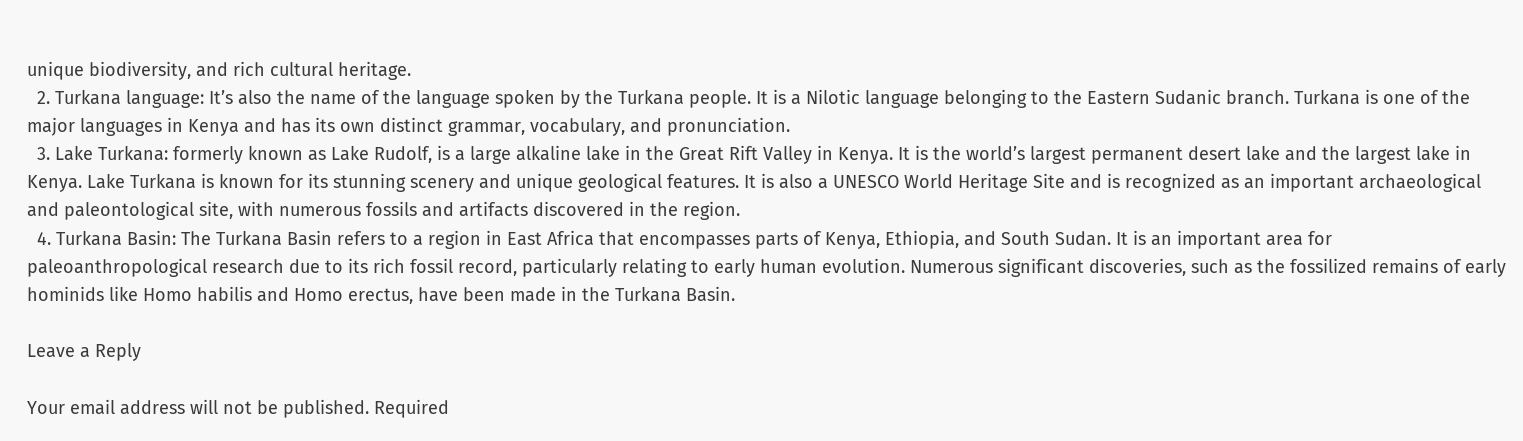unique biodiversity, and rich cultural heritage.
  2. Turkana language: It’s also the name of the language spoken by the Turkana people. It is a Nilotic language belonging to the Eastern Sudanic branch. Turkana is one of the major languages in Kenya and has its own distinct grammar, vocabulary, and pronunciation.
  3. Lake Turkana: formerly known as Lake Rudolf, is a large alkaline lake in the Great Rift Valley in Kenya. It is the world’s largest permanent desert lake and the largest lake in Kenya. Lake Turkana is known for its stunning scenery and unique geological features. It is also a UNESCO World Heritage Site and is recognized as an important archaeological and paleontological site, with numerous fossils and artifacts discovered in the region.
  4. Turkana Basin: The Turkana Basin refers to a region in East Africa that encompasses parts of Kenya, Ethiopia, and South Sudan. It is an important area for paleoanthropological research due to its rich fossil record, particularly relating to early human evolution. Numerous significant discoveries, such as the fossilized remains of early hominids like Homo habilis and Homo erectus, have been made in the Turkana Basin.

Leave a Reply

Your email address will not be published. Required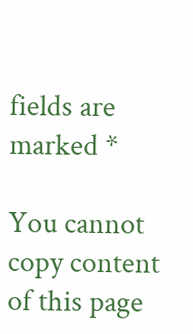fields are marked *

You cannot copy content of this page